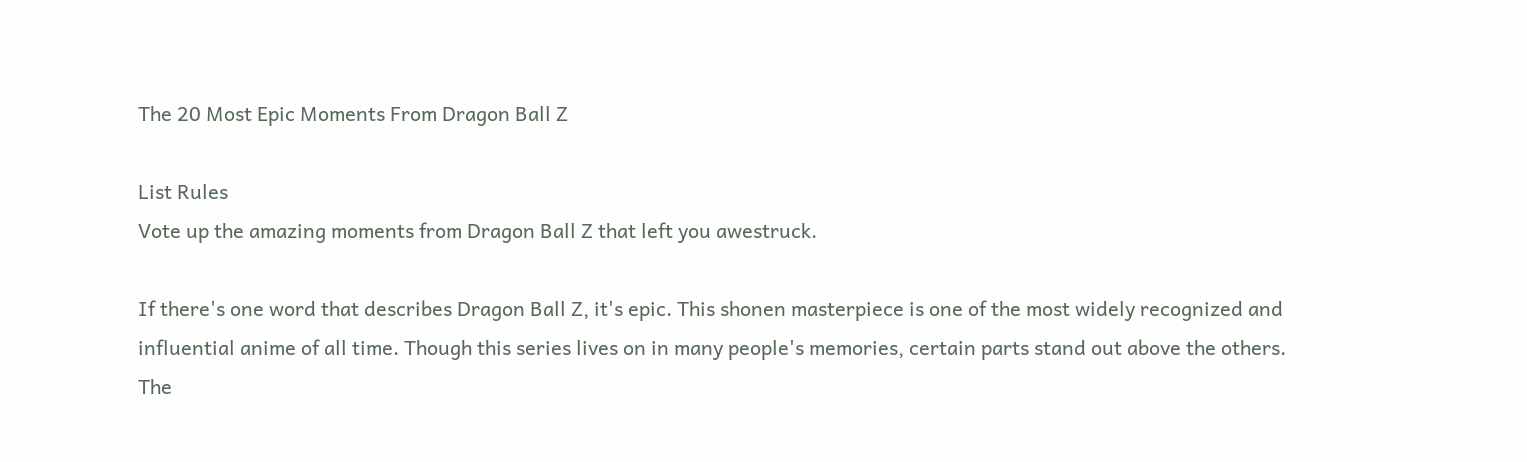The 20 Most Epic Moments From Dragon Ball Z

List Rules
Vote up the amazing moments from Dragon Ball Z that left you awestruck.

If there's one word that describes Dragon Ball Z, it's epic. This shonen masterpiece is one of the most widely recognized and influential anime of all time. Though this series lives on in many people's memories, certain parts stand out above the others. The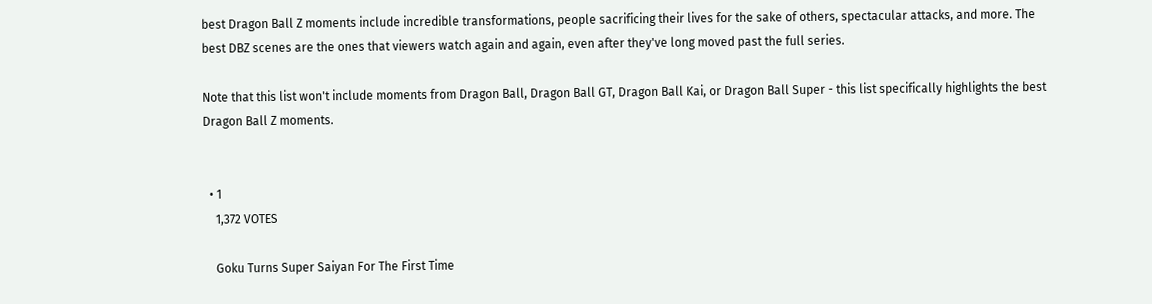best Dragon Ball Z moments include incredible transformations, people sacrificing their lives for the sake of others, spectacular attacks, and more. The best DBZ scenes are the ones that viewers watch again and again, even after they've long moved past the full series.

Note that this list won't include moments from Dragon Ball, Dragon Ball GT, Dragon Ball Kai, or Dragon Ball Super - this list specifically highlights the best Dragon Ball Z moments.


  • 1
    1,372 VOTES

    Goku Turns Super Saiyan For The First Time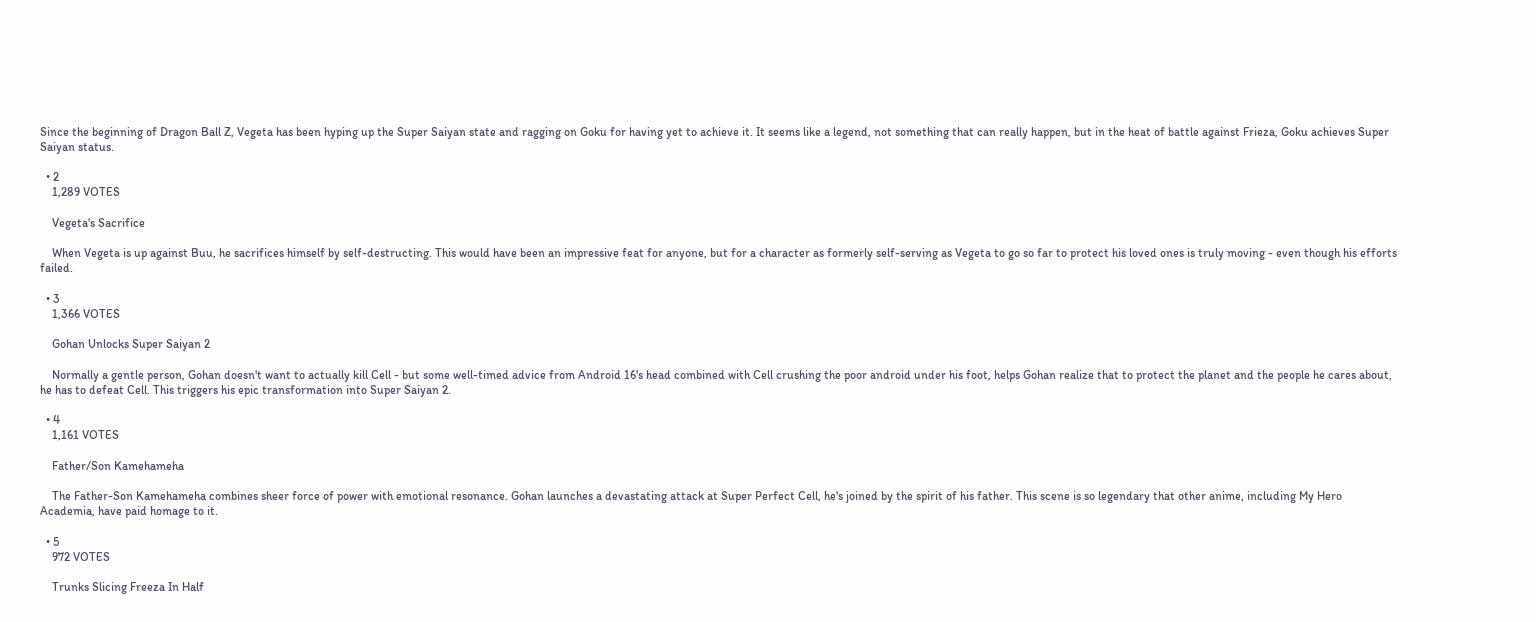Since the beginning of Dragon Ball Z, Vegeta has been hyping up the Super Saiyan state and ragging on Goku for having yet to achieve it. It seems like a legend, not something that can really happen, but in the heat of battle against Frieza, Goku achieves Super Saiyan status.

  • 2
    1,289 VOTES

    Vegeta's Sacrifice

    When Vegeta is up against Buu, he sacrifices himself by self-destructing. This would have been an impressive feat for anyone, but for a character as formerly self-serving as Vegeta to go so far to protect his loved ones is truly moving - even though his efforts failed.

  • 3
    1,366 VOTES

    Gohan Unlocks Super Saiyan 2

    Normally a gentle person, Gohan doesn't want to actually kill Cell - but some well-timed advice from Android 16's head combined with Cell crushing the poor android under his foot, helps Gohan realize that to protect the planet and the people he cares about, he has to defeat Cell. This triggers his epic transformation into Super Saiyan 2.

  • 4
    1,161 VOTES

    Father/Son Kamehameha

    The Father-Son Kamehameha combines sheer force of power with emotional resonance. Gohan launches a devastating attack at Super Perfect Cell, he's joined by the spirit of his father. This scene is so legendary that other anime, including My Hero Academia, have paid homage to it.

  • 5
    972 VOTES

    Trunks Slicing Freeza In Half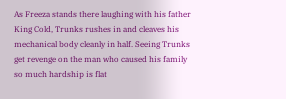As Freeza stands there laughing with his father King Cold, Trunks rushes in and cleaves his mechanical body cleanly in half. Seeing Trunks get revenge on the man who caused his family so much hardship is flat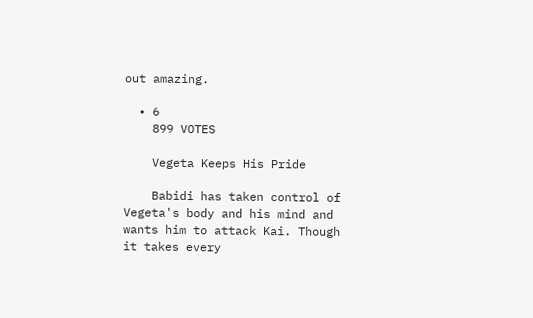out amazing.

  • 6
    899 VOTES

    Vegeta Keeps His Pride

    Babidi has taken control of Vegeta's body and his mind and wants him to attack Kai. Though it takes every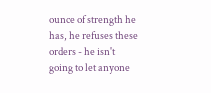ounce of strength he has, he refuses these orders - he isn't going to let anyone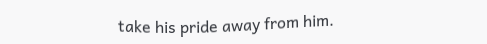take his pride away from him.